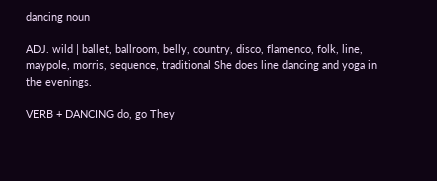dancing noun

ADJ. wild | ballet, ballroom, belly, country, disco, flamenco, folk, line, maypole, morris, sequence, traditional She does line dancing and yoga in the evenings.

VERB + DANCING do, go They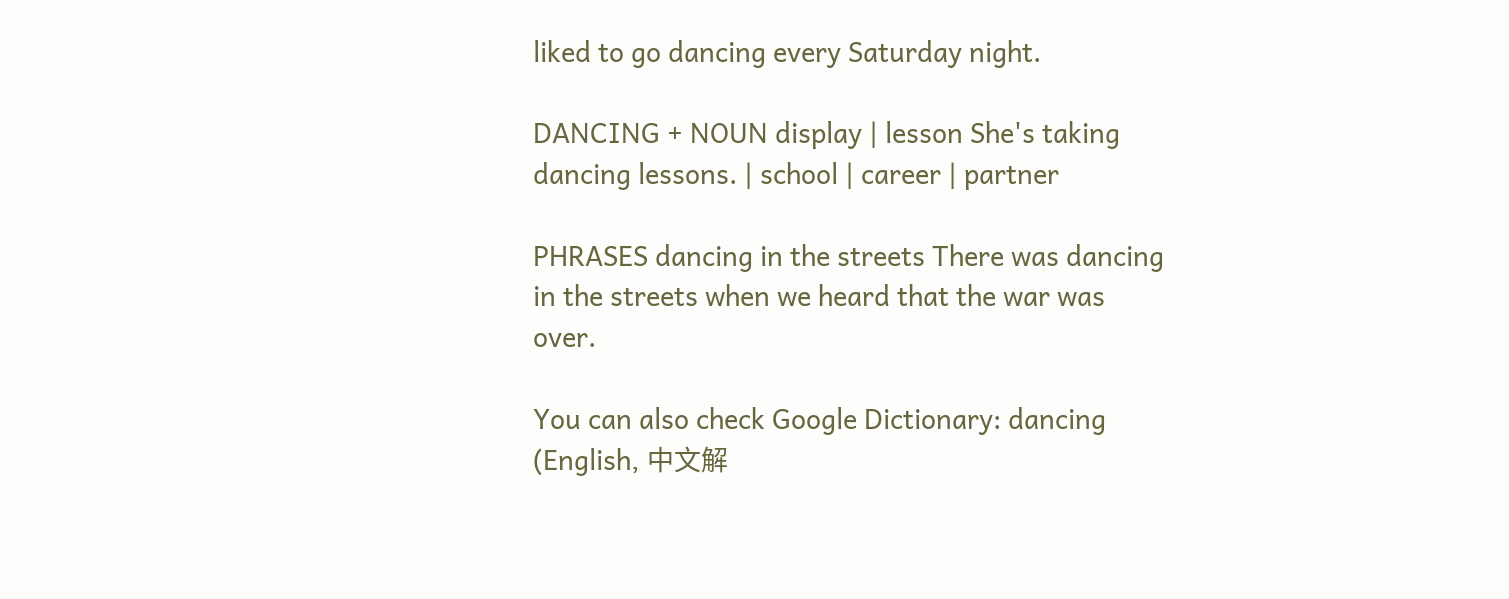liked to go dancing every Saturday night.

DANCING + NOUN display | lesson She's taking dancing lessons. | school | career | partner

PHRASES dancing in the streets There was dancing in the streets when we heard that the war was over.

You can also check Google Dictionary: dancing (English, 中文解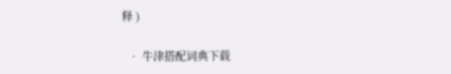释 )

  • 牛津搭配词典下载